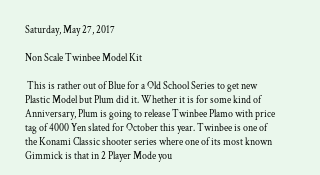Saturday, May 27, 2017

Non Scale Twinbee Model Kit

 This is rather out of Blue for a Old School Series to get new Plastic Model but Plum did it. Whether it is for some kind of Anniversary, Plum is going to release Twinbee Plamo with price tag of 4000 Yen slated for October this year. Twinbee is one of the Konami Classic shooter series where one of its most known Gimmick is that in 2 Player Mode you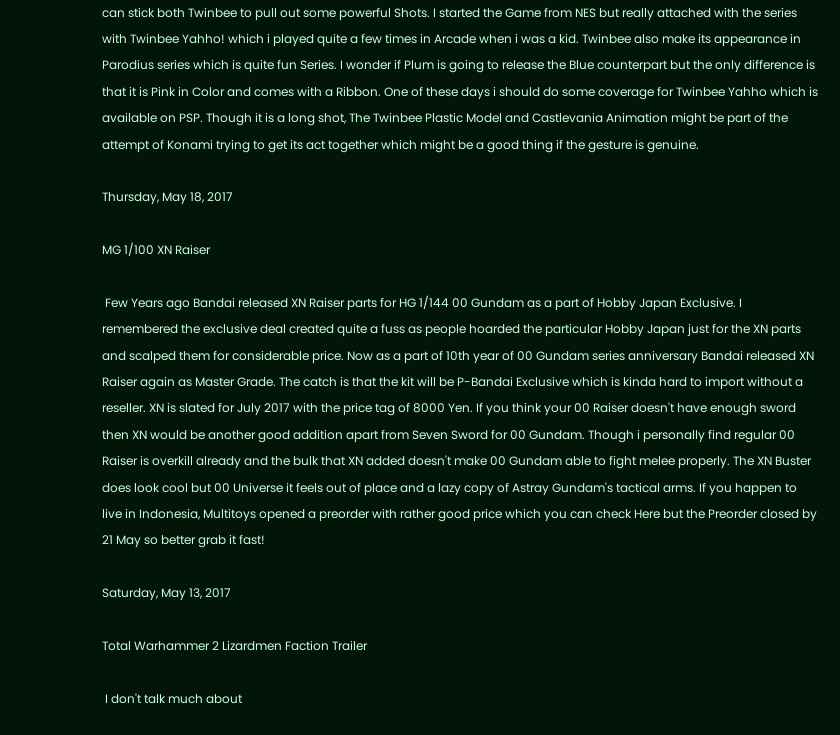can stick both Twinbee to pull out some powerful Shots. I started the Game from NES but really attached with the series with Twinbee Yahho! which i played quite a few times in Arcade when i was a kid. Twinbee also make its appearance in Parodius series which is quite fun Series. I wonder if Plum is going to release the Blue counterpart but the only difference is that it is Pink in Color and comes with a Ribbon. One of these days i should do some coverage for Twinbee Yahho which is available on PSP. Though it is a long shot, The Twinbee Plastic Model and Castlevania Animation might be part of the attempt of Konami trying to get its act together which might be a good thing if the gesture is genuine.

Thursday, May 18, 2017

MG 1/100 XN Raiser

 Few Years ago Bandai released XN Raiser parts for HG 1/144 00 Gundam as a part of Hobby Japan Exclusive. I remembered the exclusive deal created quite a fuss as people hoarded the particular Hobby Japan just for the XN parts and scalped them for considerable price. Now as a part of 10th year of 00 Gundam series anniversary Bandai released XN Raiser again as Master Grade. The catch is that the kit will be P-Bandai Exclusive which is kinda hard to import without a reseller. XN is slated for July 2017 with the price tag of 8000 Yen. If you think your 00 Raiser doesn't have enough sword then XN would be another good addition apart from Seven Sword for 00 Gundam. Though i personally find regular 00 Raiser is overkill already and the bulk that XN added doesn't make 00 Gundam able to fight melee properly. The XN Buster does look cool but 00 Universe it feels out of place and a lazy copy of Astray Gundam's tactical arms. If you happen to live in Indonesia, Multitoys opened a preorder with rather good price which you can check Here but the Preorder closed by 21 May so better grab it fast!

Saturday, May 13, 2017

Total Warhammer 2 Lizardmen Faction Trailer

 I don't talk much about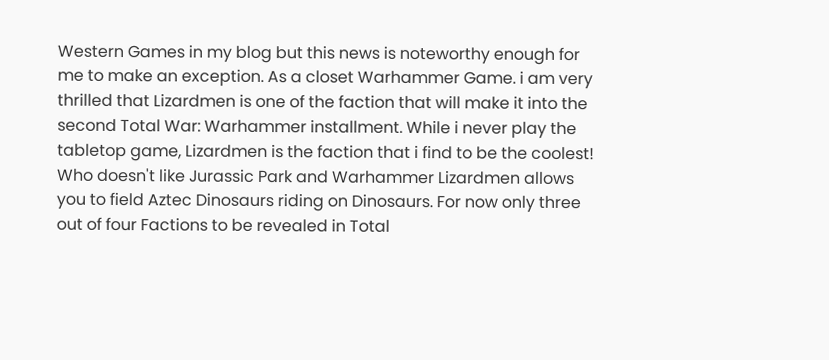Western Games in my blog but this news is noteworthy enough for me to make an exception. As a closet Warhammer Game. i am very thrilled that Lizardmen is one of the faction that will make it into the second Total War: Warhammer installment. While i never play the tabletop game, Lizardmen is the faction that i find to be the coolest! Who doesn't like Jurassic Park and Warhammer Lizardmen allows you to field Aztec Dinosaurs riding on Dinosaurs. For now only three out of four Factions to be revealed in Total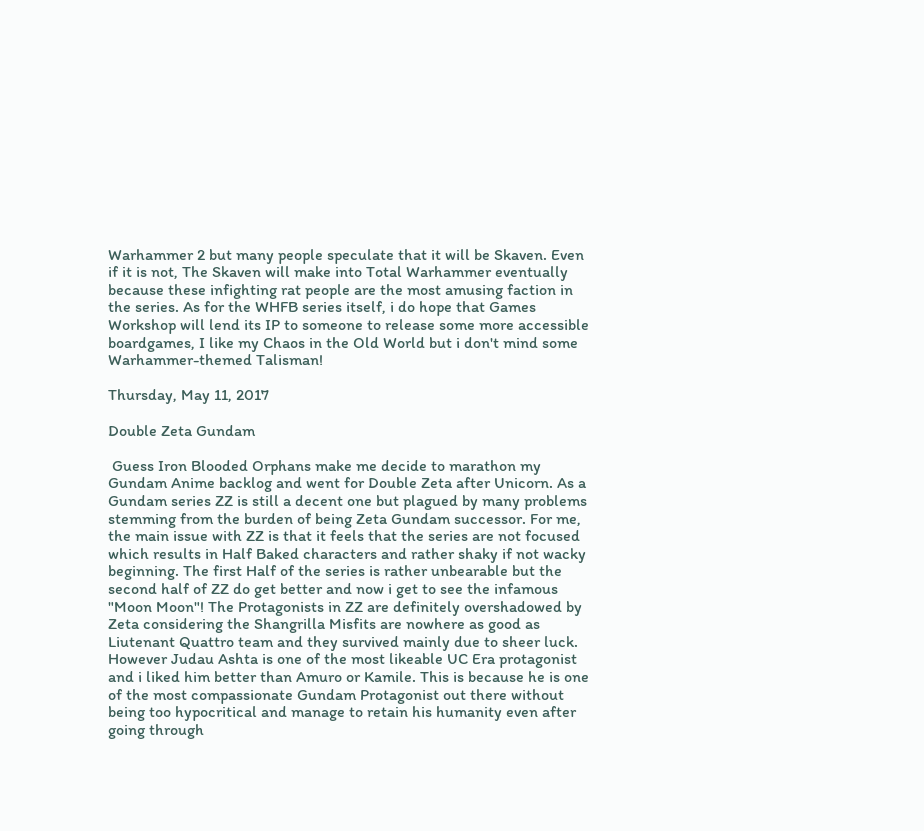Warhammer 2 but many people speculate that it will be Skaven. Even if it is not, The Skaven will make into Total Warhammer eventually because these infighting rat people are the most amusing faction in the series. As for the WHFB series itself, i do hope that Games Workshop will lend its IP to someone to release some more accessible boardgames, I like my Chaos in the Old World but i don't mind some Warhammer-themed Talisman!

Thursday, May 11, 2017

Double Zeta Gundam

 Guess Iron Blooded Orphans make me decide to marathon my Gundam Anime backlog and went for Double Zeta after Unicorn. As a Gundam series ZZ is still a decent one but plagued by many problems stemming from the burden of being Zeta Gundam successor. For me, the main issue with ZZ is that it feels that the series are not focused which results in Half Baked characters and rather shaky if not wacky beginning. The first Half of the series is rather unbearable but the second half of ZZ do get better and now i get to see the infamous "Moon Moon"! The Protagonists in ZZ are definitely overshadowed by Zeta considering the Shangrilla Misfits are nowhere as good as Liutenant Quattro team and they survived mainly due to sheer luck. However Judau Ashta is one of the most likeable UC Era protagonist and i liked him better than Amuro or Kamile. This is because he is one of the most compassionate Gundam Protagonist out there without being too hypocritical and manage to retain his humanity even after going through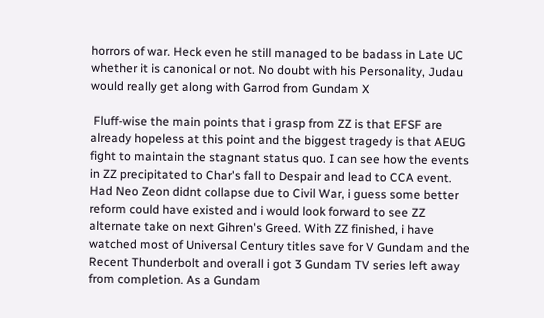horrors of war. Heck even he still managed to be badass in Late UC whether it is canonical or not. No doubt with his Personality, Judau would really get along with Garrod from Gundam X

 Fluff-wise the main points that i grasp from ZZ is that EFSF are already hopeless at this point and the biggest tragedy is that AEUG fight to maintain the stagnant status quo. I can see how the events in ZZ precipitated to Char's fall to Despair and lead to CCA event. Had Neo Zeon didnt collapse due to Civil War, i guess some better reform could have existed and i would look forward to see ZZ alternate take on next Gihren's Greed. With ZZ finished, i have watched most of Universal Century titles save for V Gundam and the Recent Thunderbolt and overall i got 3 Gundam TV series left away from completion. As a Gundam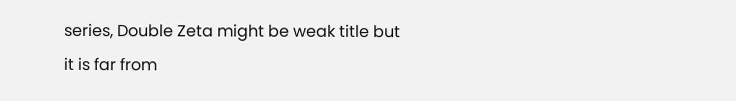series, Double Zeta might be weak title but it is far from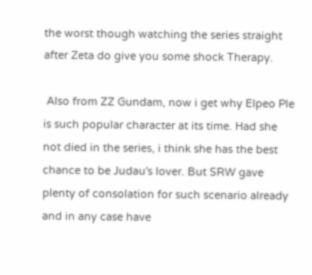the worst though watching the series straight after Zeta do give you some shock Therapy.

 Also from ZZ Gundam, now i get why Elpeo Ple is such popular character at its time. Had she not died in the series, i think she has the best chance to be Judau's lover. But SRW gave plenty of consolation for such scenario already and in any case have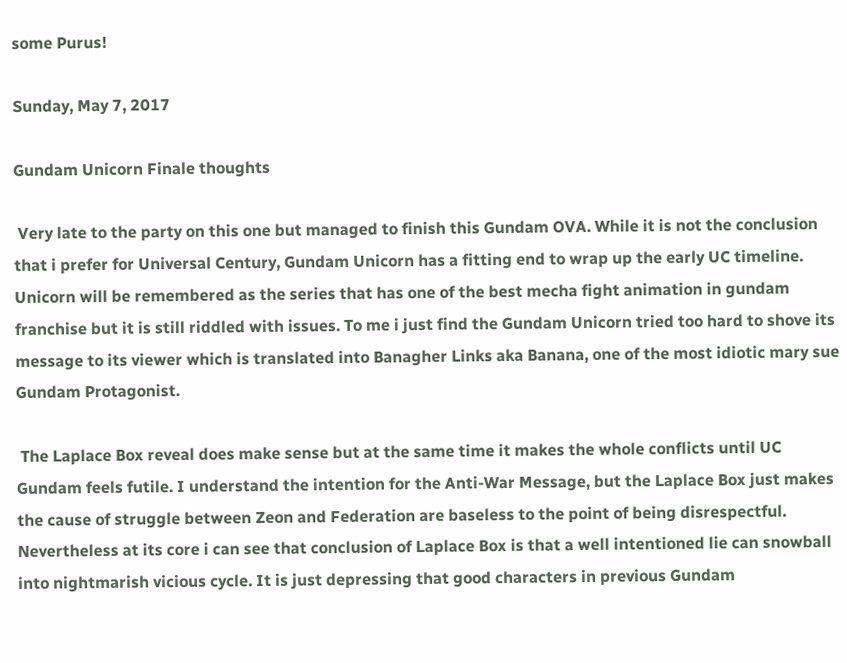some Purus!

Sunday, May 7, 2017

Gundam Unicorn Finale thoughts

 Very late to the party on this one but managed to finish this Gundam OVA. While it is not the conclusion that i prefer for Universal Century, Gundam Unicorn has a fitting end to wrap up the early UC timeline. Unicorn will be remembered as the series that has one of the best mecha fight animation in gundam franchise but it is still riddled with issues. To me i just find the Gundam Unicorn tried too hard to shove its message to its viewer which is translated into Banagher Links aka Banana, one of the most idiotic mary sue Gundam Protagonist.

 The Laplace Box reveal does make sense but at the same time it makes the whole conflicts until UC Gundam feels futile. I understand the intention for the Anti-War Message, but the Laplace Box just makes the cause of struggle between Zeon and Federation are baseless to the point of being disrespectful. Nevertheless at its core i can see that conclusion of Laplace Box is that a well intentioned lie can snowball into nightmarish vicious cycle. It is just depressing that good characters in previous Gundam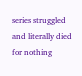series struggled and literally died for nothing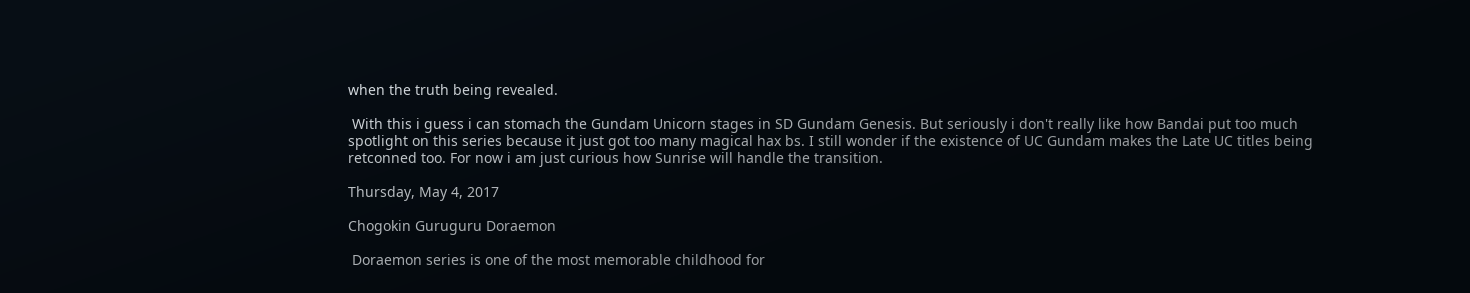when the truth being revealed.

 With this i guess i can stomach the Gundam Unicorn stages in SD Gundam Genesis. But seriously i don't really like how Bandai put too much spotlight on this series because it just got too many magical hax bs. I still wonder if the existence of UC Gundam makes the Late UC titles being retconned too. For now i am just curious how Sunrise will handle the transition.

Thursday, May 4, 2017

Chogokin Guruguru Doraemon

 Doraemon series is one of the most memorable childhood for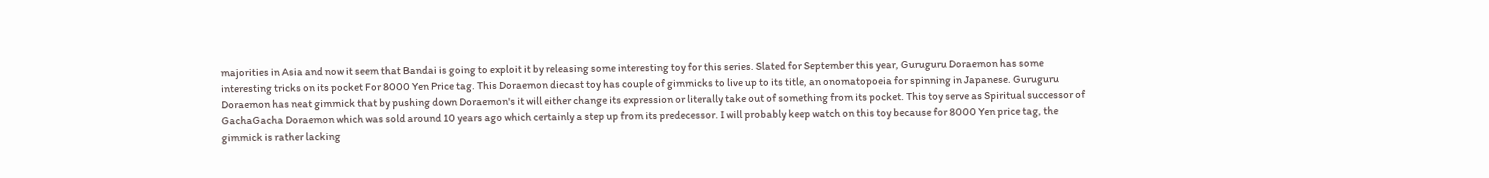majorities in Asia and now it seem that Bandai is going to exploit it by releasing some interesting toy for this series. Slated for September this year, Guruguru Doraemon has some interesting tricks on its pocket For 8000 Yen Price tag. This Doraemon diecast toy has couple of gimmicks to live up to its title, an onomatopoeia for spinning in Japanese. Guruguru Doraemon has neat gimmick that by pushing down Doraemon's it will either change its expression or literally take out of something from its pocket. This toy serve as Spiritual successor of GachaGacha Doraemon which was sold around 10 years ago which certainly a step up from its predecessor. I will probably keep watch on this toy because for 8000 Yen price tag, the gimmick is rather lacking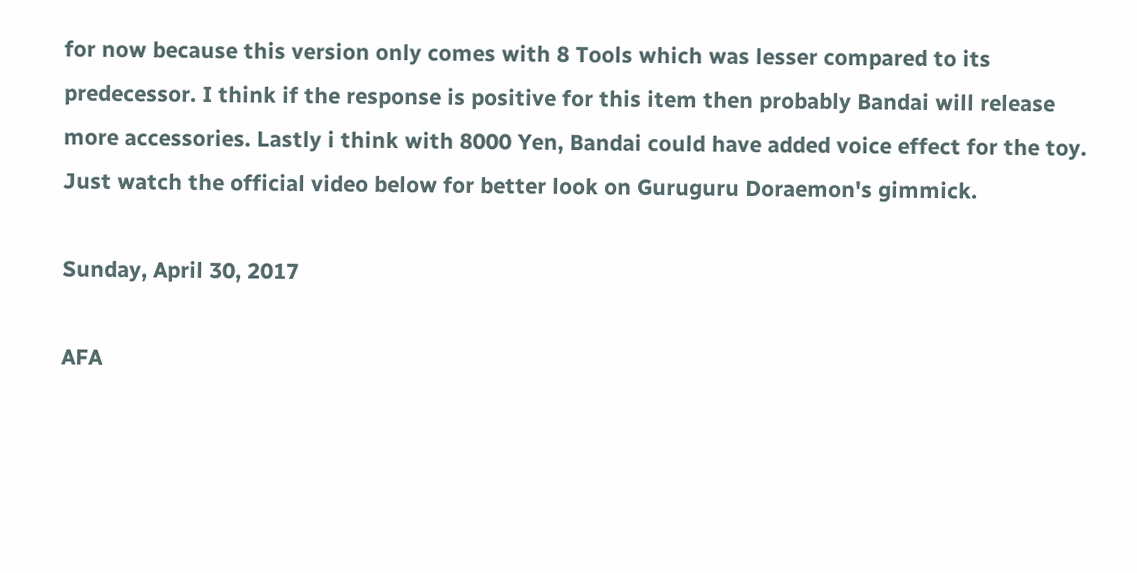for now because this version only comes with 8 Tools which was lesser compared to its predecessor. I think if the response is positive for this item then probably Bandai will release more accessories. Lastly i think with 8000 Yen, Bandai could have added voice effect for the toy. Just watch the official video below for better look on Guruguru Doraemon's gimmick.

Sunday, April 30, 2017

AFA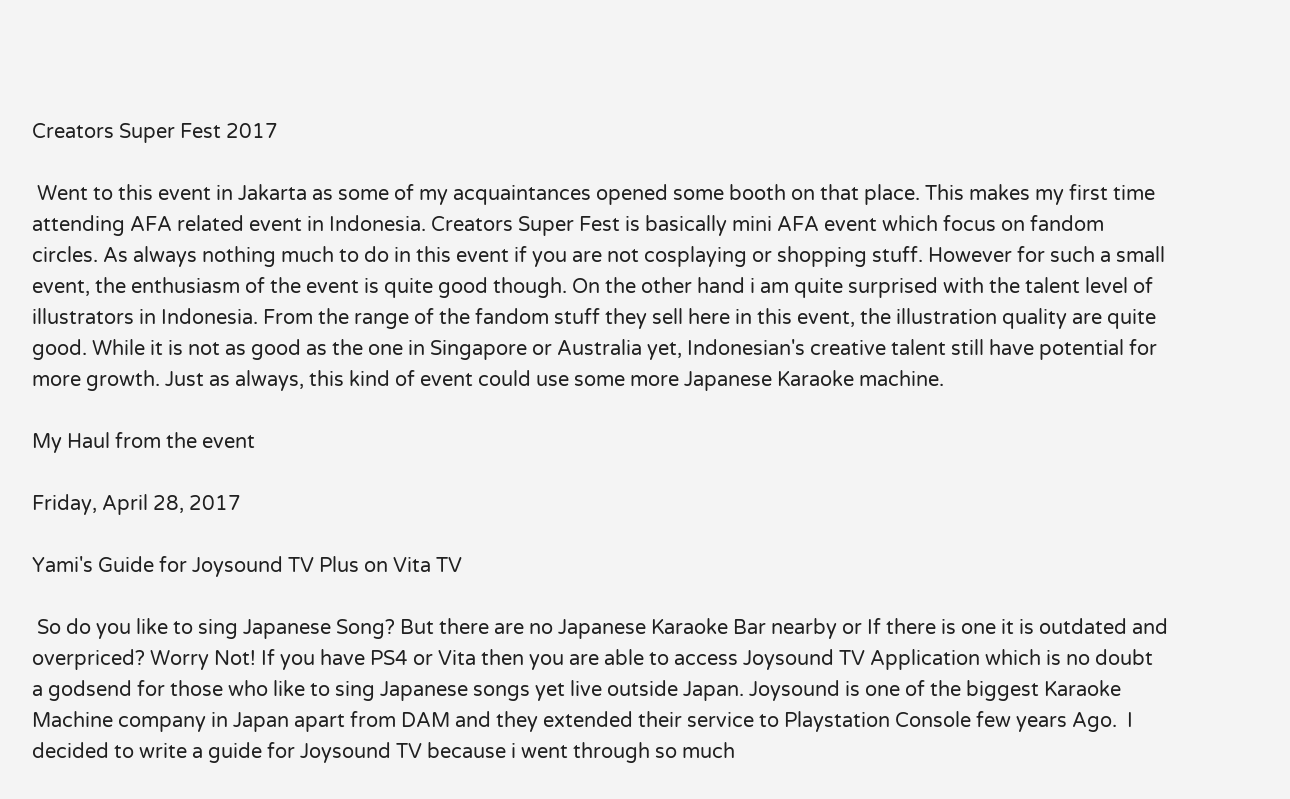Creators Super Fest 2017

 Went to this event in Jakarta as some of my acquaintances opened some booth on that place. This makes my first time attending AFA related event in Indonesia. Creators Super Fest is basically mini AFA event which focus on fandom circles. As always nothing much to do in this event if you are not cosplaying or shopping stuff. However for such a small event, the enthusiasm of the event is quite good though. On the other hand i am quite surprised with the talent level of illustrators in Indonesia. From the range of the fandom stuff they sell here in this event, the illustration quality are quite good. While it is not as good as the one in Singapore or Australia yet, Indonesian's creative talent still have potential for more growth. Just as always, this kind of event could use some more Japanese Karaoke machine.

My Haul from the event

Friday, April 28, 2017

Yami's Guide for Joysound TV Plus on Vita TV

 So do you like to sing Japanese Song? But there are no Japanese Karaoke Bar nearby or If there is one it is outdated and overpriced? Worry Not! If you have PS4 or Vita then you are able to access Joysound TV Application which is no doubt a godsend for those who like to sing Japanese songs yet live outside Japan. Joysound is one of the biggest Karaoke Machine company in Japan apart from DAM and they extended their service to Playstation Console few years Ago.  I decided to write a guide for Joysound TV because i went through so much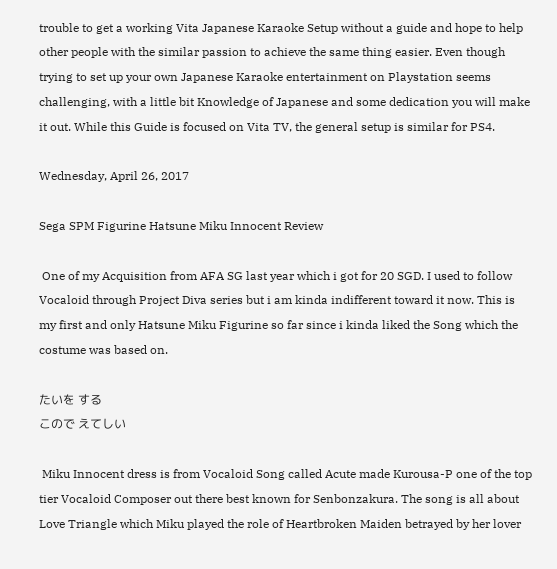trouble to get a working Vita Japanese Karaoke Setup without a guide and hope to help other people with the similar passion to achieve the same thing easier. Even though trying to set up your own Japanese Karaoke entertainment on Playstation seems challenging, with a little bit Knowledge of Japanese and some dedication you will make it out. While this Guide is focused on Vita TV, the general setup is similar for PS4.

Wednesday, April 26, 2017

Sega SPM Figurine Hatsune Miku Innocent Review

 One of my Acquisition from AFA SG last year which i got for 20 SGD. I used to follow Vocaloid through Project Diva series but i am kinda indifferent toward it now. This is my first and only Hatsune Miku Figurine so far since i kinda liked the Song which the costume was based on.

たいを する
こので えてしい

 Miku Innocent dress is from Vocaloid Song called Acute made Kurousa-P one of the top tier Vocaloid Composer out there best known for Senbonzakura. The song is all about Love Triangle which Miku played the role of Heartbroken Maiden betrayed by her lover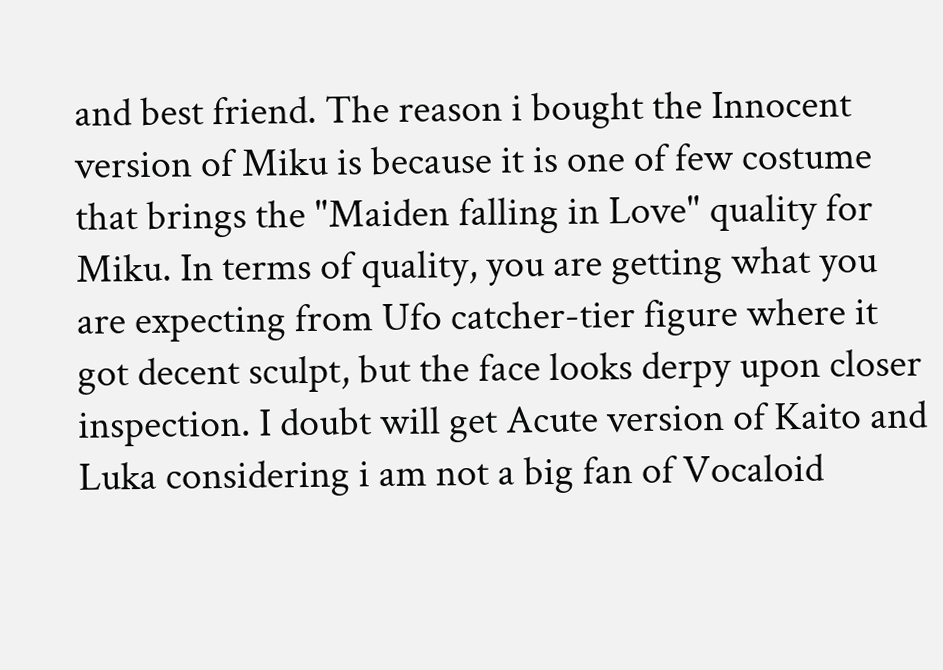and best friend. The reason i bought the Innocent version of Miku is because it is one of few costume that brings the "Maiden falling in Love" quality for Miku. In terms of quality, you are getting what you are expecting from Ufo catcher-tier figure where it got decent sculpt, but the face looks derpy upon closer inspection. I doubt will get Acute version of Kaito and Luka considering i am not a big fan of Vocaloid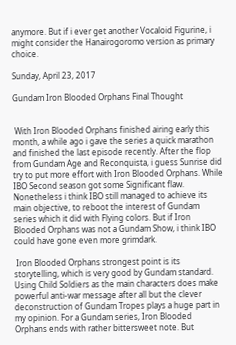anymore. But if i ever get another Vocaloid Figurine, i might consider the Hanairogoromo version as primary choice.

Sunday, April 23, 2017

Gundam Iron Blooded Orphans Final Thought


 With Iron Blooded Orphans finished airing early this month, a while ago i gave the series a quick marathon and finished the last episode recently. After the flop from Gundam Age and Reconquista, i guess Sunrise did try to put more effort with Iron Blooded Orphans. While IBO Second season got some Significant flaw. Nonetheless i think IBO still managed to achieve its main objective, to reboot the interest of Gundam series which it did with Flying colors. But if Iron Blooded Orphans was not a Gundam Show, i think IBO could have gone even more grimdark.

 Iron Blooded Orphans strongest point is its storytelling, which is very good by Gundam standard. Using Child Soldiers as the main characters does make powerful anti-war message after all but the clever deconstruction of Gundam Tropes plays a huge part in my opinion. For a Gundam series, Iron Blooded Orphans ends with rather bittersweet note. But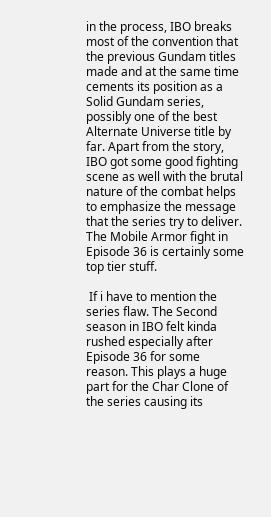in the process, IBO breaks most of the convention that the previous Gundam titles made and at the same time cements its position as a Solid Gundam series, possibly one of the best Alternate Universe title by far. Apart from the story, IBO got some good fighting scene as well with the brutal nature of the combat helps to emphasize the message that the series try to deliver. The Mobile Armor fight in Episode 36 is certainly some top tier stuff.

 If i have to mention the series flaw. The Second season in IBO felt kinda rushed especially after Episode 36 for some reason. This plays a huge part for the Char Clone of the series causing its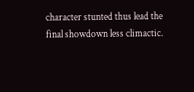character stunted thus lead the final showdown less climactic.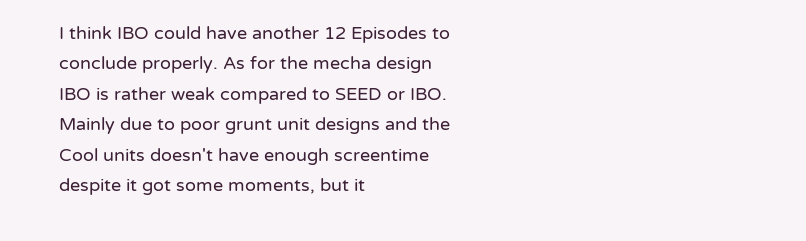I think IBO could have another 12 Episodes to conclude properly. As for the mecha design IBO is rather weak compared to SEED or IBO. Mainly due to poor grunt unit designs and the Cool units doesn't have enough screentime despite it got some moments, but it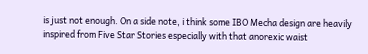is just not enough. On a side note, i think some IBO Mecha design are heavily inspired from Five Star Stories especially with that anorexic waist